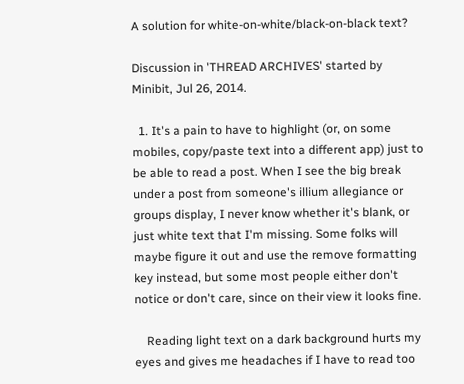A solution for white-on-white/black-on-black text?

Discussion in 'THREAD ARCHIVES' started by Minibit, Jul 26, 2014.

  1. It's a pain to have to highlight (or, on some mobiles, copy/paste text into a different app) just to be able to read a post. When I see the big break under a post from someone's illium allegiance or groups display, I never know whether it's blank, or just white text that I'm missing. Some folks will maybe figure it out and use the remove formatting key instead, but some most people either don't notice or don't care, since on their view it looks fine.

    Reading light text on a dark background hurts my eyes and gives me headaches if I have to read too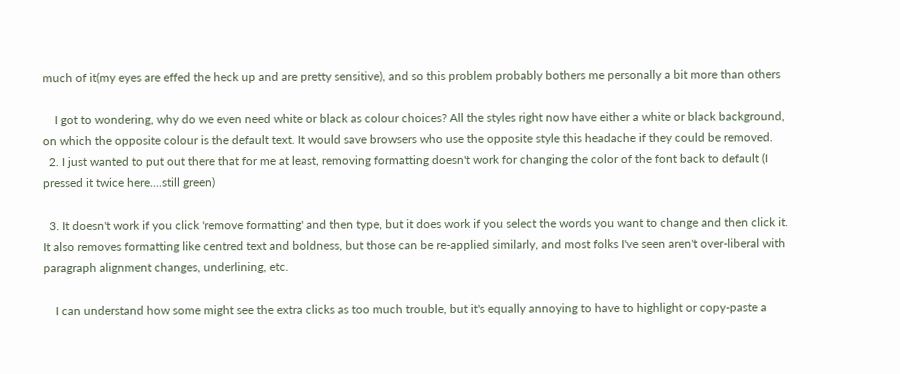much of it(my eyes are effed the heck up and are pretty sensitive), and so this problem probably bothers me personally a bit more than others

    I got to wondering, why do we even need white or black as colour choices? All the styles right now have either a white or black background, on which the opposite colour is the default text. It would save browsers who use the opposite style this headache if they could be removed.
  2. I just wanted to put out there that for me at least, removing formatting doesn't work for changing the color of the font back to default (I pressed it twice here....still green)

  3. It doesn't work if you click 'remove formatting' and then type, but it does work if you select the words you want to change and then click it. It also removes formatting like centred text and boldness, but those can be re-applied similarly, and most folks I've seen aren't over-liberal with paragraph alignment changes, underlining, etc.

    I can understand how some might see the extra clicks as too much trouble, but it's equally annoying to have to highlight or copy-paste a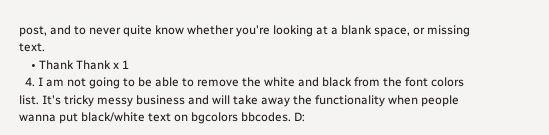post, and to never quite know whether you're looking at a blank space, or missing text.
    • Thank Thank x 1
  4. I am not going to be able to remove the white and black from the font colors list. It's tricky messy business and will take away the functionality when people wanna put black/white text on bgcolors bbcodes. D: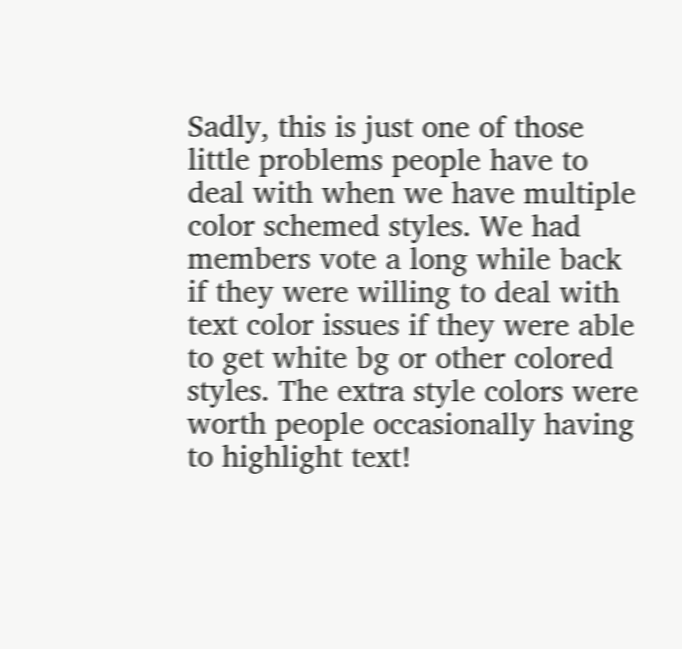Sadly, this is just one of those little problems people have to deal with when we have multiple color schemed styles. We had members vote a long while back if they were willing to deal with text color issues if they were able to get white bg or other colored styles. The extra style colors were worth people occasionally having to highlight text!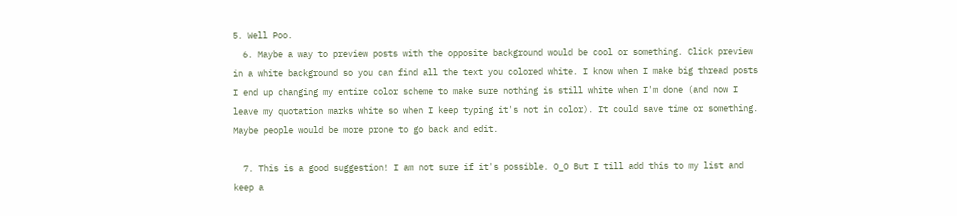5. Well Poo.
  6. Maybe a way to preview posts with the opposite background would be cool or something. Click preview in a white background so you can find all the text you colored white. I know when I make big thread posts I end up changing my entire color scheme to make sure nothing is still white when I'm done (and now I leave my quotation marks white so when I keep typing it's not in color). It could save time or something. Maybe people would be more prone to go back and edit.

  7. This is a good suggestion! I am not sure if it's possible. O_O But I till add this to my list and keep a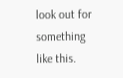look out for something like this.